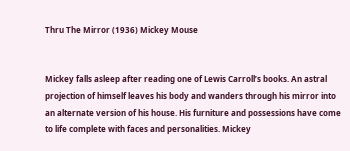Thru The Mirror (1936) Mickey Mouse


Mickey falls asleep after reading one of Lewis Carroll’s books. An astral projection of himself leaves his body and wanders through his mirror into an alternate version of his house. His furniture and possessions have come to life complete with faces and personalities. Mickey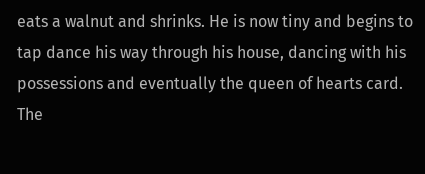eats a walnut and shrinks. He is now tiny and begins to tap dance his way through his house, dancing with his possessions and eventually the queen of hearts card. The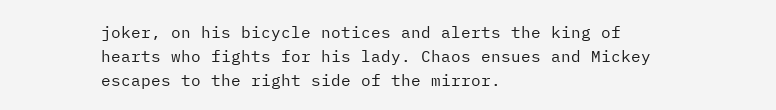joker, on his bicycle notices and alerts the king of hearts who fights for his lady. Chaos ensues and Mickey escapes to the right side of the mirror.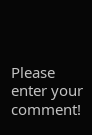Please enter your comment!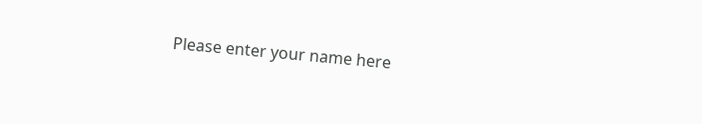Please enter your name here